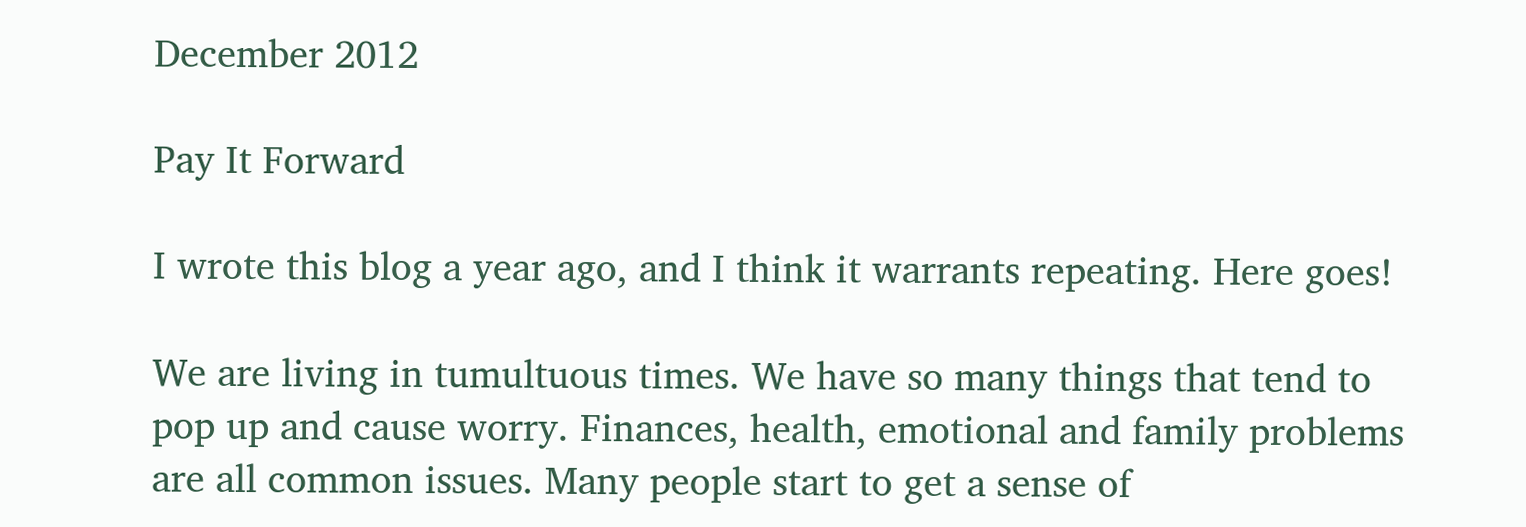December 2012

Pay It Forward

I wrote this blog a year ago, and I think it warrants repeating. Here goes!

We are living in tumultuous times. We have so many things that tend to pop up and cause worry. Finances, health, emotional and family problems are all common issues. Many people start to get a sense of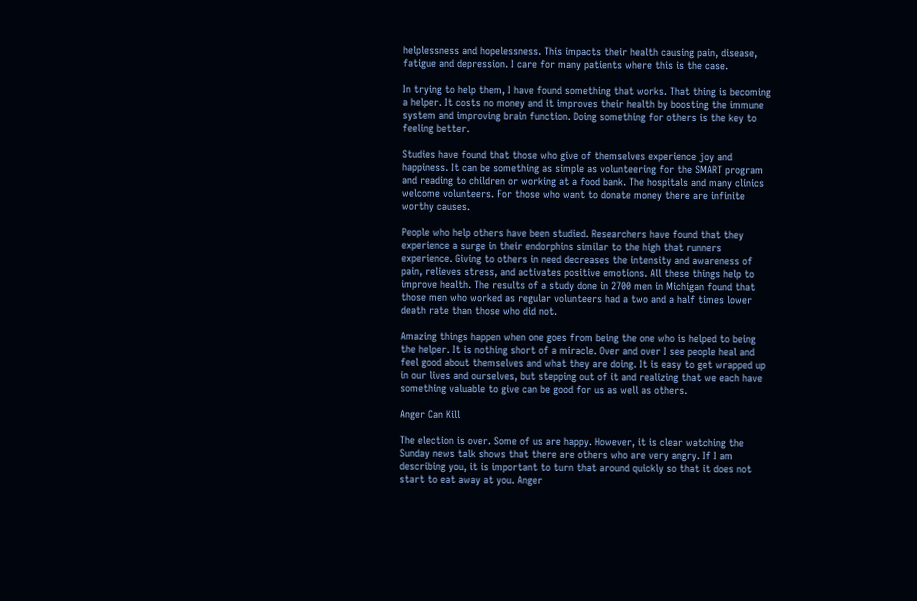helplessness and hopelessness. This impacts their health causing pain, disease, fatigue and depression. I care for many patients where this is the case.

In trying to help them, I have found something that works. That thing is becoming a helper. It costs no money and it improves their health by boosting the immune system and improving brain function. Doing something for others is the key to feeling better.

Studies have found that those who give of themselves experience joy and happiness. It can be something as simple as volunteering for the SMART program and reading to children or working at a food bank. The hospitals and many clinics welcome volunteers. For those who want to donate money there are infinite worthy causes.

People who help others have been studied. Researchers have found that they experience a surge in their endorphins similar to the high that runners experience. Giving to others in need decreases the intensity and awareness of pain, relieves stress, and activates positive emotions. All these things help to improve health. The results of a study done in 2700 men in Michigan found that those men who worked as regular volunteers had a two and a half times lower death rate than those who did not.

Amazing things happen when one goes from being the one who is helped to being the helper. It is nothing short of a miracle. Over and over I see people heal and feel good about themselves and what they are doing. It is easy to get wrapped up in our lives and ourselves, but stepping out of it and realizing that we each have something valuable to give can be good for us as well as others.

Anger Can Kill

The election is over. Some of us are happy. However, it is clear watching the Sunday news talk shows that there are others who are very angry. If I am describing you, it is important to turn that around quickly so that it does not start to eat away at you. Anger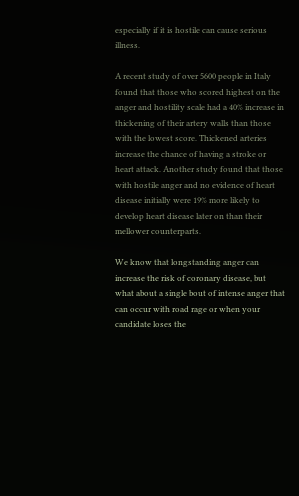especially if it is hostile can cause serious illness.

A recent study of over 5600 people in Italy found that those who scored highest on the anger and hostility scale had a 40% increase in thickening of their artery walls than those with the lowest score. Thickened arteries increase the chance of having a stroke or heart attack. Another study found that those with hostile anger and no evidence of heart disease initially were 19% more likely to develop heart disease later on than their mellower counterparts.

We know that longstanding anger can increase the risk of coronary disease, but what about a single bout of intense anger that can occur with road rage or when your candidate loses the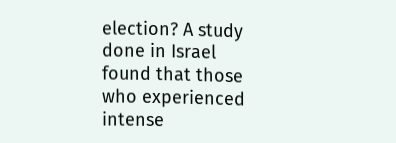election? A study done in Israel found that those who experienced intense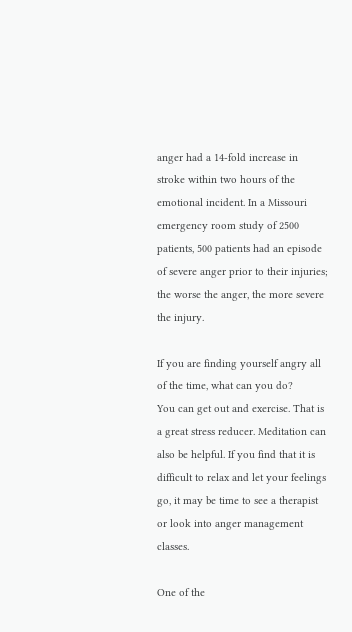anger had a 14-fold increase in stroke within two hours of the emotional incident. In a Missouri emergency room study of 2500 patients, 500 patients had an episode of severe anger prior to their injuries; the worse the anger, the more severe the injury.

If you are finding yourself angry all of the time, what can you do?
You can get out and exercise. That is a great stress reducer. Meditation can also be helpful. If you find that it is difficult to relax and let your feelings go, it may be time to see a therapist or look into anger management classes.

One of the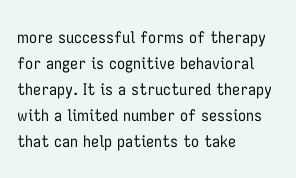more successful forms of therapy for anger is cognitive behavioral therapy. It is a structured therapy with a limited number of sessions that can help patients to take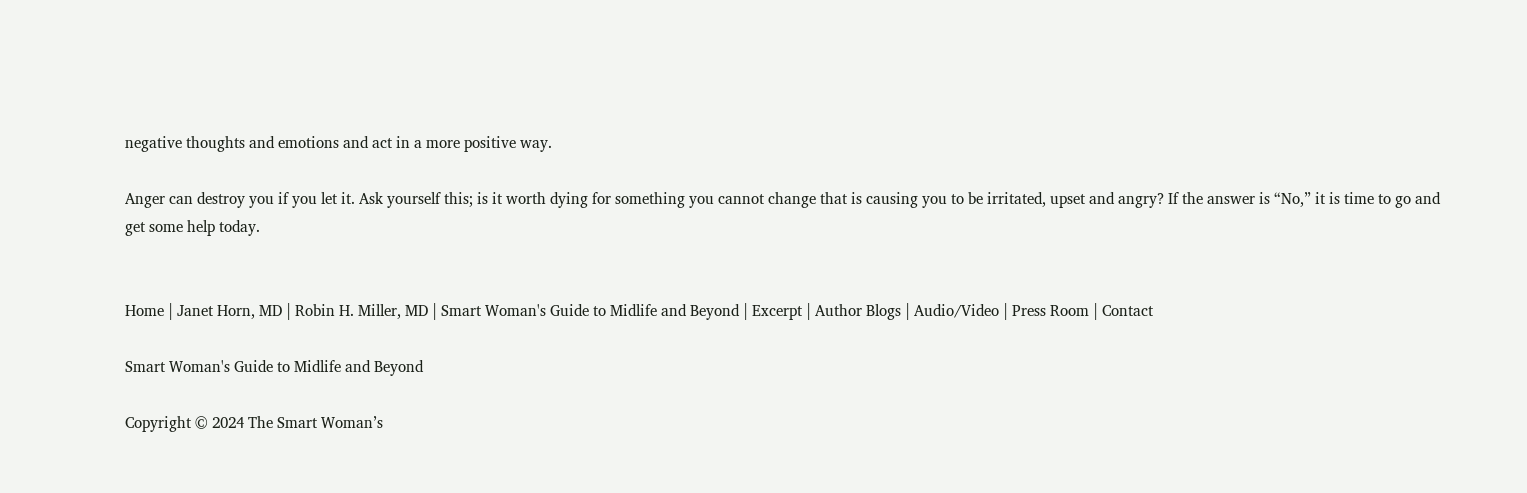negative thoughts and emotions and act in a more positive way.

Anger can destroy you if you let it. Ask yourself this; is it worth dying for something you cannot change that is causing you to be irritated, upset and angry? If the answer is “No,” it is time to go and get some help today.


Home | Janet Horn, MD | Robin H. Miller, MD | Smart Woman's Guide to Midlife and Beyond | Excerpt | Author Blogs | Audio/Video | Press Room | Contact

Smart Woman's Guide to Midlife and Beyond

Copyright © 2024 The Smart Woman’s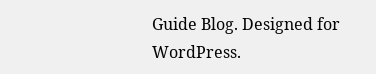Guide Blog. Designed for WordPress.